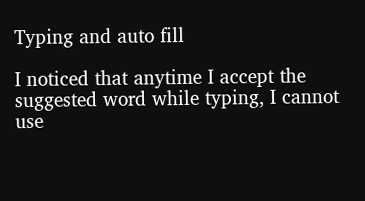Typing and auto fill

I noticed that anytime I accept the suggested word while typing, I cannot use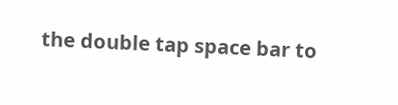the double tap space bar to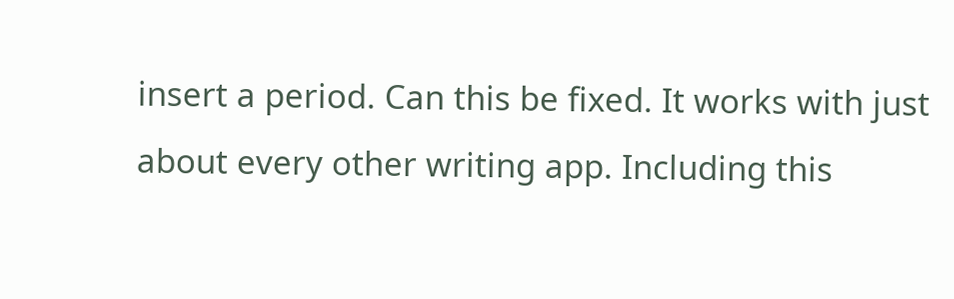insert a period. Can this be fixed. It works with just about every other writing app. Including this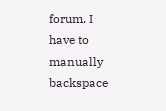forum. I have to manually backspace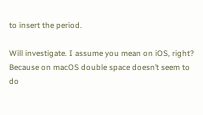to insert the period.

Will investigate. I assume you mean on iOS, right? Because on macOS double space doesn’t seem to do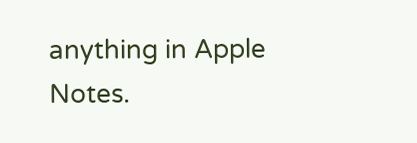anything in Apple Notes.